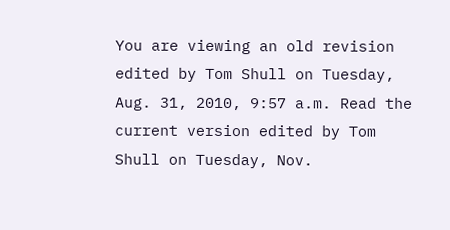You are viewing an old revision edited by Tom Shull on Tuesday, Aug. 31, 2010, 9:57 a.m. Read the current version edited by Tom Shull on Tuesday, Nov.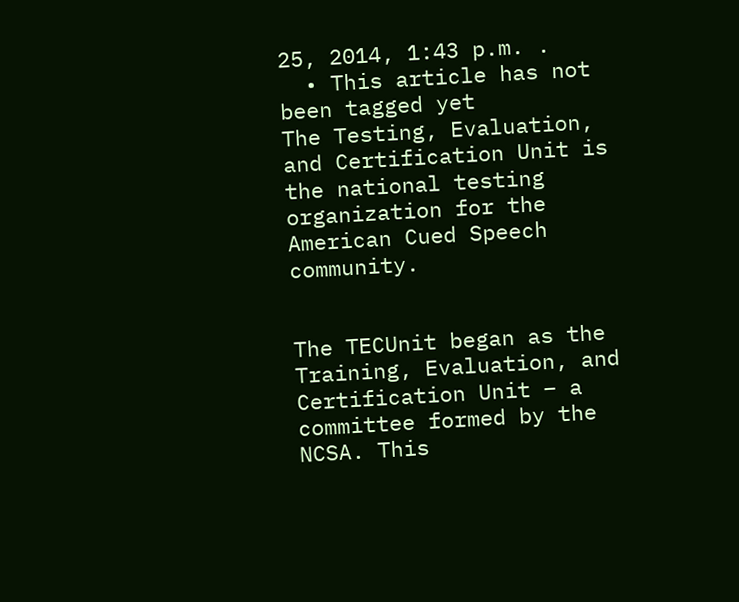25, 2014, 1:43 p.m. .
  • This article has not been tagged yet
The Testing, Evaluation, and Certification Unit is the national testing organization for the American Cued Speech community.


The TECUnit began as the Training, Evaluation, and Certification Unit – a committee formed by the NCSA. This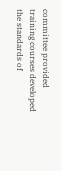committee provided training courses developed the standards of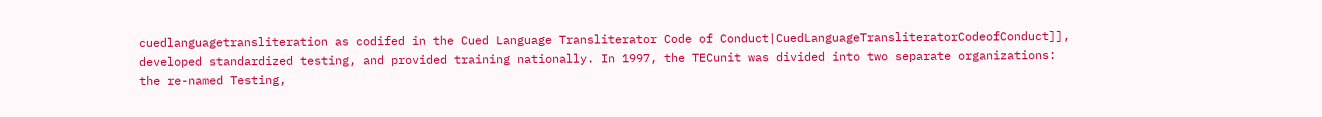cuedlanguagetransliteration as codifed in the Cued Language Transliterator Code of Conduct|CuedLanguageTransliteratorCodeofConduct]], developed standardized testing, and provided training nationally. In 1997, the TECunit was divided into two separate organizations: the re-named Testing,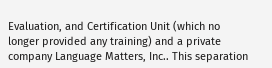Evaluation, and Certification Unit (which no longer provided any training) and a private company Language Matters, Inc.. This separation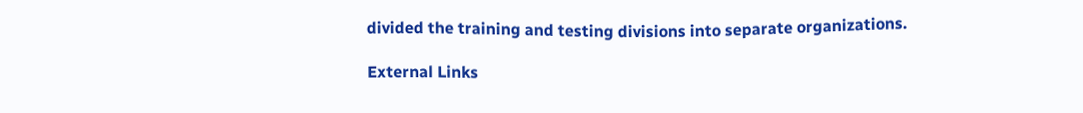divided the training and testing divisions into separate organizations.

External Links